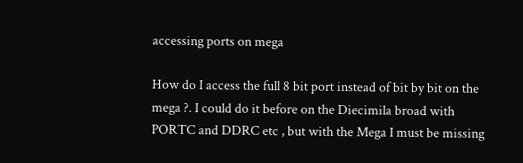accessing ports on mega

How do I access the full 8 bit port instead of bit by bit on the mega ?. I could do it before on the Diecimila broad with PORTC and DDRC etc , but with the Mega I must be missing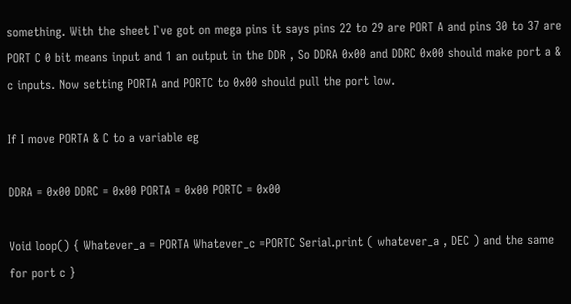something. With the sheet I`ve got on mega pins it says pins 22 to 29 are PORT A and pins 30 to 37 are PORT C 0 bit means input and 1 an output in the DDR , So DDRA 0x00 and DDRC 0x00 should make port a & c inputs. Now setting PORTA and PORTC to 0x00 should pull the port low.

If I move PORTA & C to a variable eg

DDRA = 0x00 DDRC = 0x00 PORTA = 0x00 PORTC = 0x00

Void loop() { Whatever_a = PORTA Whatever_c =PORTC Serial.print ( whatever_a , DEC ) and the same for port c }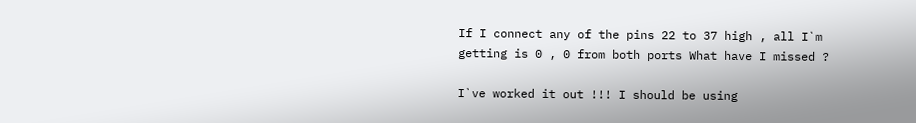If I connect any of the pins 22 to 37 high , all I`m getting is 0 , 0 from both ports What have I missed ?

I`ve worked it out !!! I should be using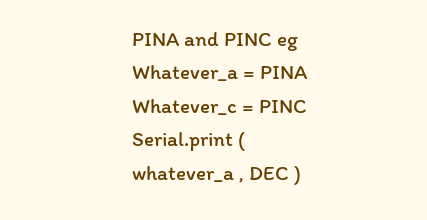PINA and PINC eg Whatever_a = PINA Whatever_c = PINC Serial.print ( whatever_a , DEC )